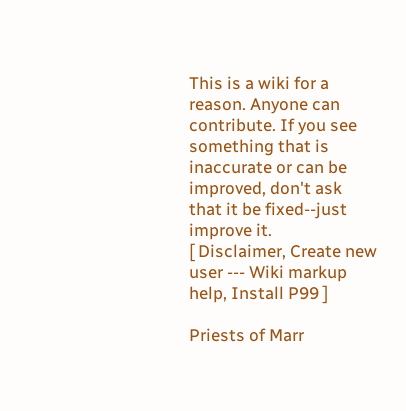This is a wiki for a reason. Anyone can contribute. If you see something that is inaccurate or can be improved, don't ask that it be fixed--just improve it.
[ Disclaimer, Create new user --- Wiki markup help, Install P99 ]

Priests of Marr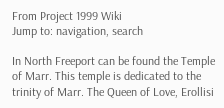From Project 1999 Wiki
Jump to: navigation, search

In North Freeport can be found the Temple of Marr. This temple is dedicated to the trinity of Marr. The Queen of Love, Erollisi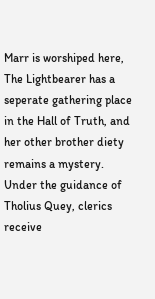Marr is worshiped here, The Lightbearer has a seperate gathering place in the Hall of Truth, and her other brother diety remains a mystery. Under the guidance of Tholius Quey, clerics receive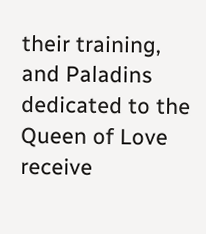their training, and Paladins dedicated to the Queen of Love receive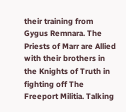their training from Gygus Remnara. The Priests of Marr are Allied with their brothers in the Knights of Truth in fighting off The Freeport Militia. Talking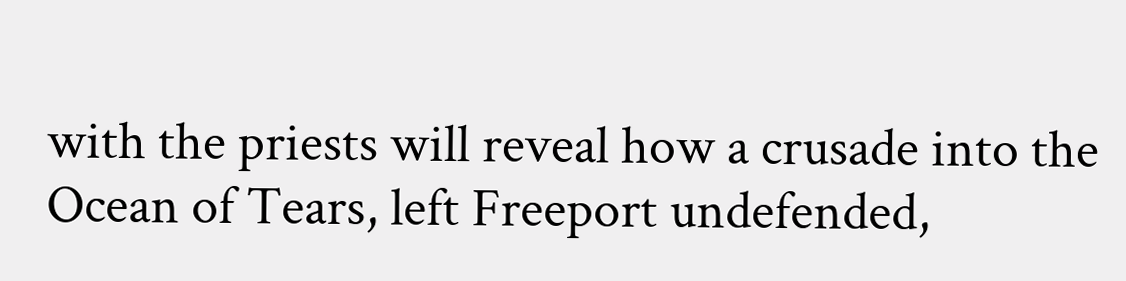with the priests will reveal how a crusade into the Ocean of Tears, left Freeport undefended,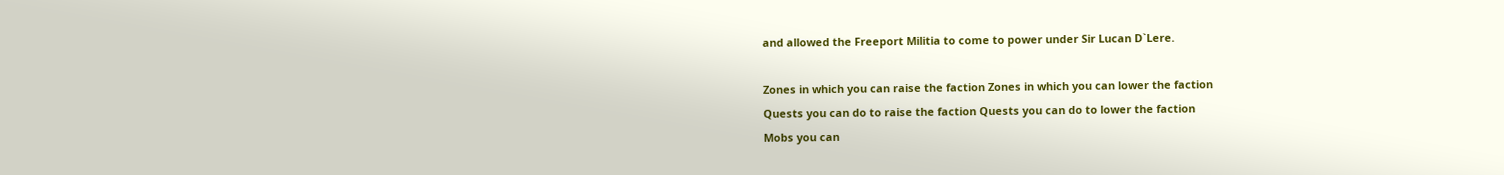and allowed the Freeport Militia to come to power under Sir Lucan D`Lere.

Zones in which you can raise the faction Zones in which you can lower the faction
Quests you can do to raise the faction Quests you can do to lower the faction
Mobs you can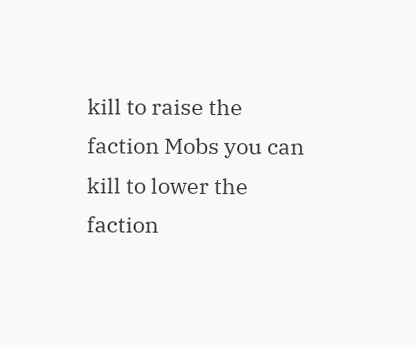kill to raise the faction Mobs you can kill to lower the faction